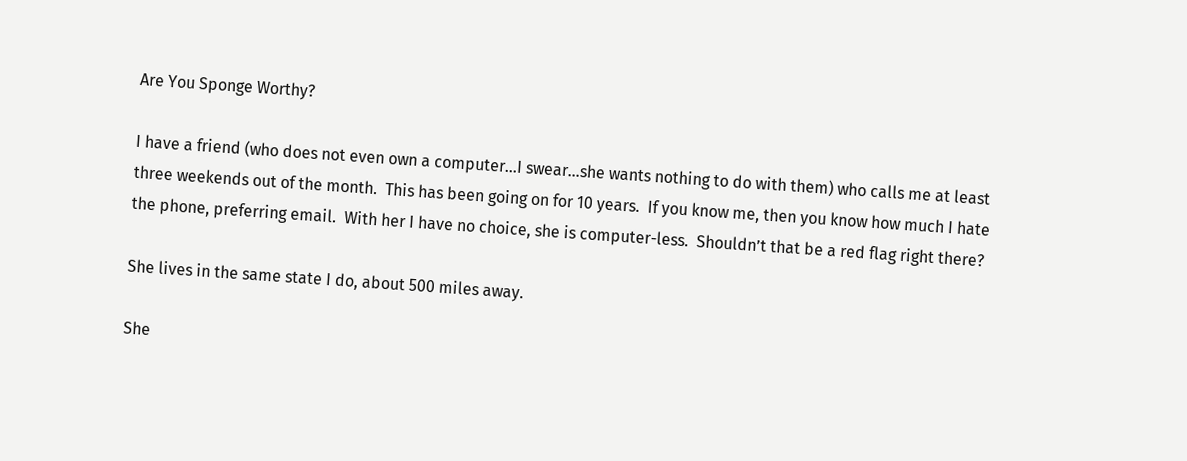Are You Sponge Worthy?

I have a friend (who does not even own a computer…I swear…she wants nothing to do with them) who calls me at least three weekends out of the month.  This has been going on for 10 years.  If you know me, then you know how much I hate the phone, preferring email.  With her I have no choice, she is computer-less.  Shouldn’t that be a red flag right there?

She lives in the same state I do, about 500 miles away.

She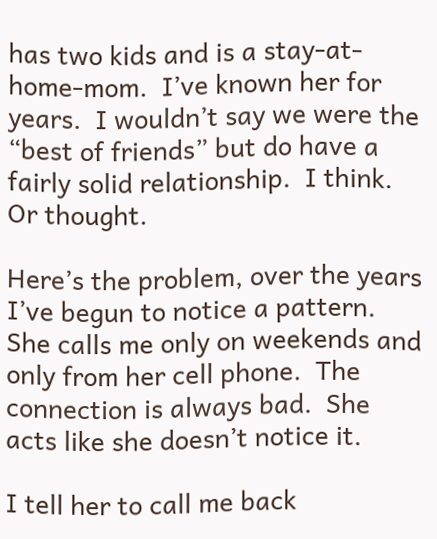has two kids and is a stay-at-home-mom.  I’ve known her for years.  I wouldn’t say we were the “best of friends” but do have a fairly solid relationship.  I think.  Or thought.

Here’s the problem, over the years I’ve begun to notice a pattern.  She calls me only on weekends and only from her cell phone.  The connection is always bad.  She acts like she doesn’t notice it.

I tell her to call me back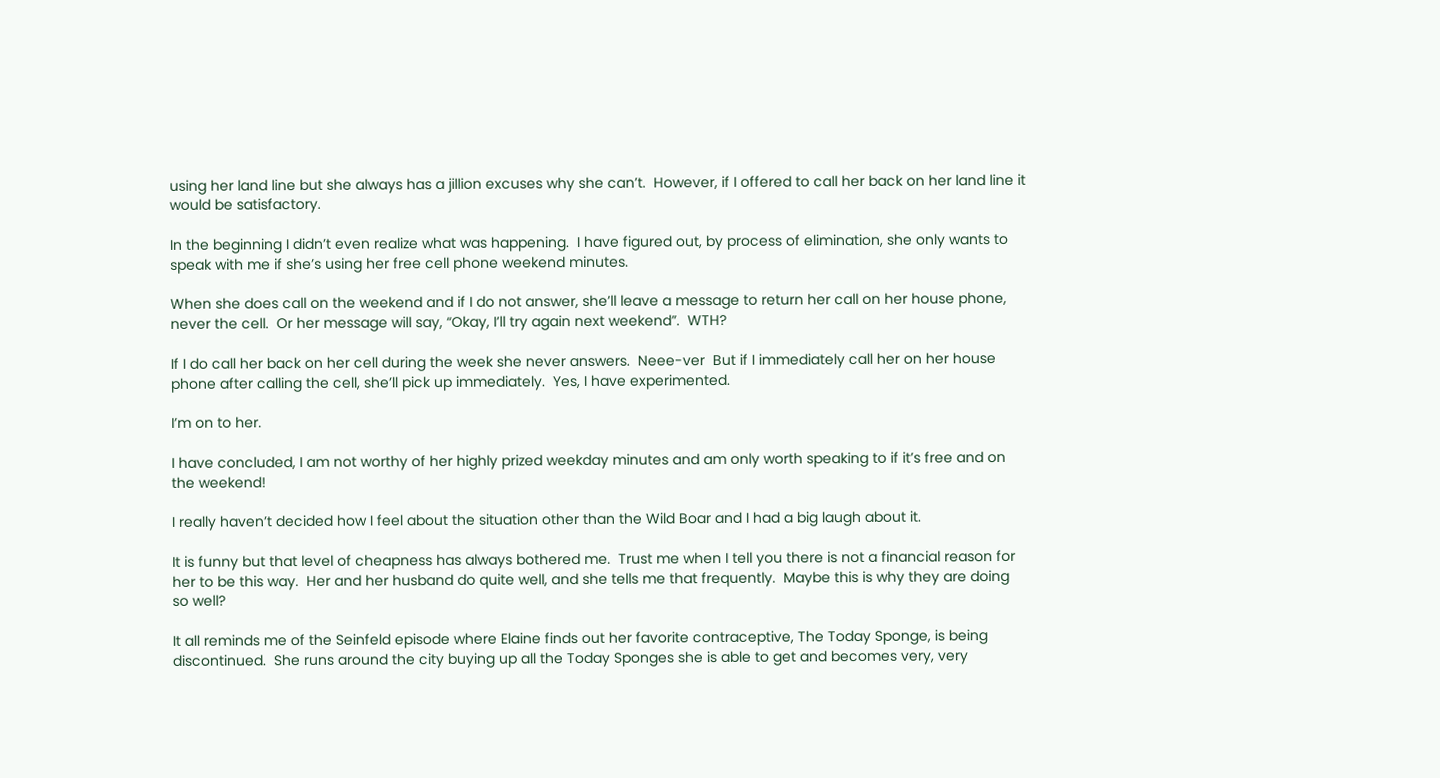using her land line but she always has a jillion excuses why she can’t.  However, if I offered to call her back on her land line it would be satisfactory.

In the beginning I didn’t even realize what was happening.  I have figured out, by process of elimination, she only wants to speak with me if she’s using her free cell phone weekend minutes.

When she does call on the weekend and if I do not answer, she’ll leave a message to return her call on her house phone, never the cell.  Or her message will say, “Okay, I’ll try again next weekend”.  WTH?

If I do call her back on her cell during the week she never answers.  Neee-ver  But if I immediately call her on her house phone after calling the cell, she’ll pick up immediately.  Yes, I have experimented.

I’m on to her.

I have concluded, I am not worthy of her highly prized weekday minutes and am only worth speaking to if it’s free and on the weekend!

I really haven’t decided how I feel about the situation other than the Wild Boar and I had a big laugh about it.

It is funny but that level of cheapness has always bothered me.  Trust me when I tell you there is not a financial reason for her to be this way.  Her and her husband do quite well, and she tells me that frequently.  Maybe this is why they are doing so well?

It all reminds me of the Seinfeld episode where Elaine finds out her favorite contraceptive, The Today Sponge, is being discontinued.  She runs around the city buying up all the Today Sponges she is able to get and becomes very, very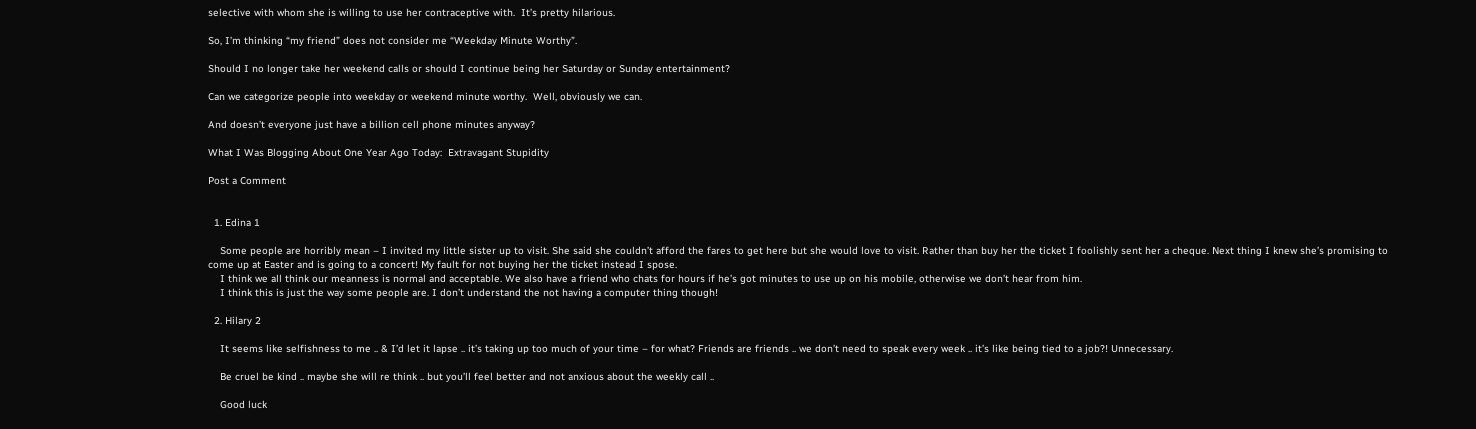selective with whom she is willing to use her contraceptive with.  It’s pretty hilarious.

So, I’m thinking “my friend” does not consider me “Weekday Minute Worthy”.

Should I no longer take her weekend calls or should I continue being her Saturday or Sunday entertainment?

Can we categorize people into weekday or weekend minute worthy.  Well, obviously we can.

And doesn’t everyone just have a billion cell phone minutes anyway?

What I Was Blogging About One Year Ago Today:  Extravagant Stupidity

Post a Comment


  1. Edina 1

    Some people are horribly mean – I invited my little sister up to visit. She said she couldn’t afford the fares to get here but she would love to visit. Rather than buy her the ticket I foolishly sent her a cheque. Next thing I knew she’s promising to come up at Easter and is going to a concert! My fault for not buying her the ticket instead I spose.
    I think we all think our meanness is normal and acceptable. We also have a friend who chats for hours if he’s got minutes to use up on his mobile, otherwise we don’t hear from him.
    I think this is just the way some people are. I don’t understand the not having a computer thing though!

  2. Hilary 2

    It seems like selfishness to me .. & I’d let it lapse .. it’s taking up too much of your time – for what? Friends are friends .. we don’t need to speak every week .. it’s like being tied to a job?! Unnecessary.

    Be cruel be kind .. maybe she will re think .. but you’ll feel better and not anxious about the weekly call ..

    Good luck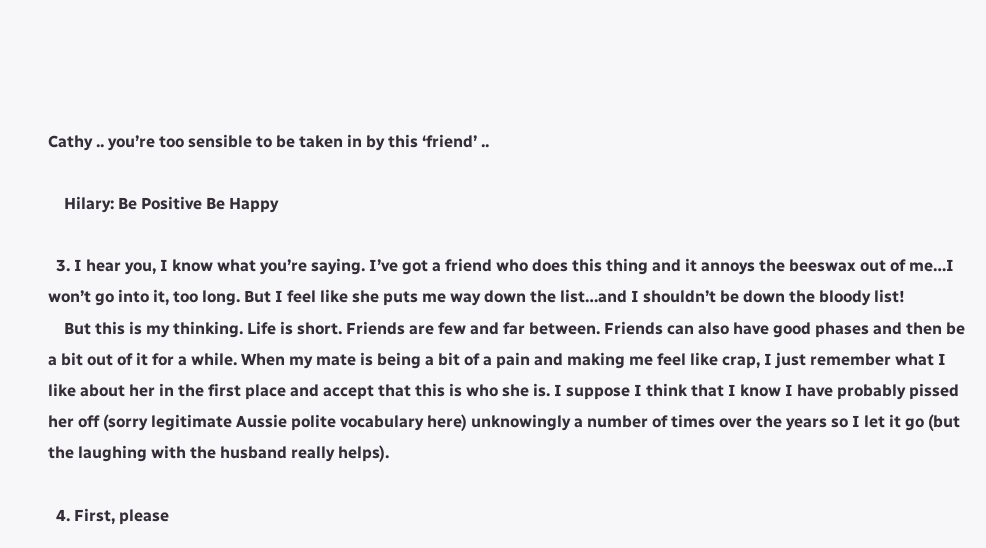Cathy .. you’re too sensible to be taken in by this ‘friend’ ..

    Hilary: Be Positive Be Happy

  3. I hear you, I know what you’re saying. I’ve got a friend who does this thing and it annoys the beeswax out of me…I won’t go into it, too long. But I feel like she puts me way down the list…and I shouldn’t be down the bloody list!
    But this is my thinking. Life is short. Friends are few and far between. Friends can also have good phases and then be a bit out of it for a while. When my mate is being a bit of a pain and making me feel like crap, I just remember what I like about her in the first place and accept that this is who she is. I suppose I think that I know I have probably pissed her off (sorry legitimate Aussie polite vocabulary here) unknowingly a number of times over the years so I let it go (but the laughing with the husband really helps).

  4. First, please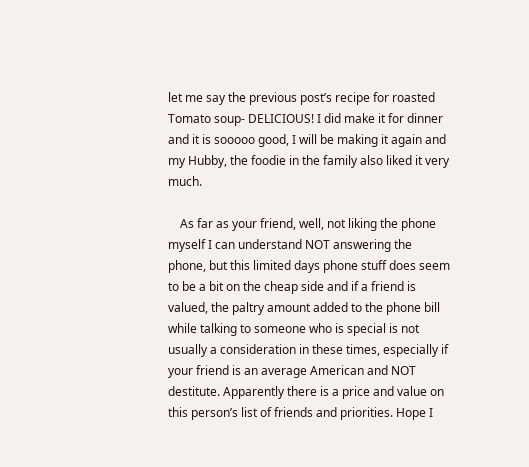let me say the previous post’s recipe for roasted Tomato soup- DELICIOUS! I did make it for dinner and it is sooooo good, I will be making it again and my Hubby, the foodie in the family also liked it very much.

    As far as your friend, well, not liking the phone myself I can understand NOT answering the phone, but this limited days phone stuff does seem to be a bit on the cheap side and if a friend is valued, the paltry amount added to the phone bill while talking to someone who is special is not usually a consideration in these times, especially if your friend is an average American and NOT destitute. Apparently there is a price and value on this person’s list of friends and priorities. Hope I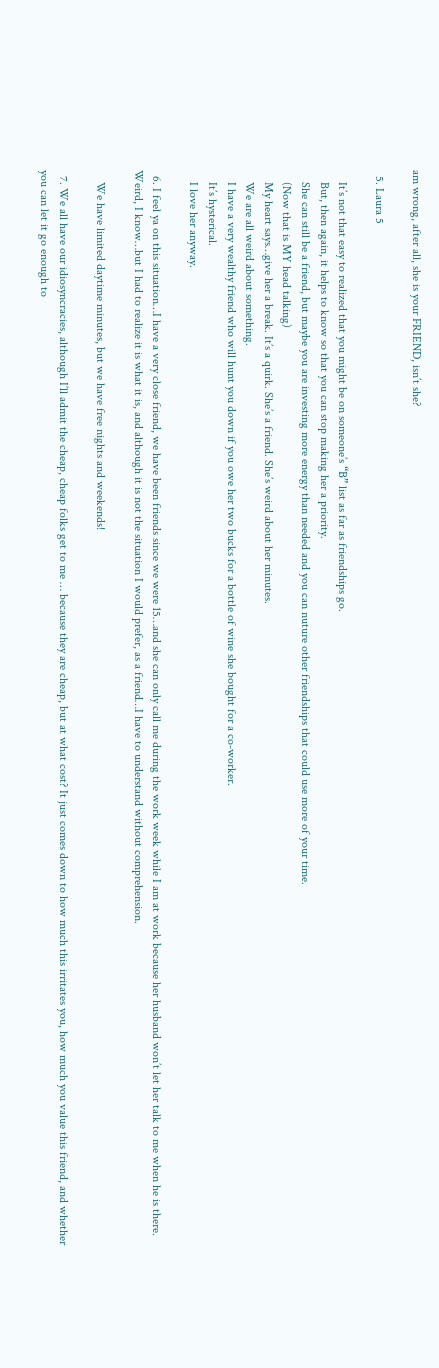am wrong, after all, she is your FRIEND, isn’t she?

  5. Laura 5

    It’s not that easy to realized that you might be on someone’s “B” list as far as friendships go.
    But, then again, it helps to know so that you can stop making her a priority.
    She can still be a friend, but maybe you are investing more energy than needed and you can nuture other friendships that could use more of your time.
    (Now that is MY head talking)
    My heart says…give her a break. It’s a quirk. She’s a friend. She’s weird about her minutes.
    We are all weird about something.
    I have a very wealthy friend who will hunt you down if you owe her two bucks for a bottle of wine she bought for a co-worker.
    It’s hysterical.
    I love her anyway.

  6. I feel ya on this situation…I have a very close friend, we have been friends since we were 15…and she can only call me during the work week while I am at work because her husband won’t let her talk to me when he is there. Weird, I know…but I had to realize it is what it is, and although it is not the situation I would prefer, as a friend…I have to understand without comprehension.

    We have limited daytime minutes, but we have free nights and weekends!

  7. We all have our idiosyncracies, although I’ll admit the cheap, cheap folks get to me … because they are cheap, but at what cost? It just comes down to how much this irritates you, how much you value this friend, and whether you can let it go enough to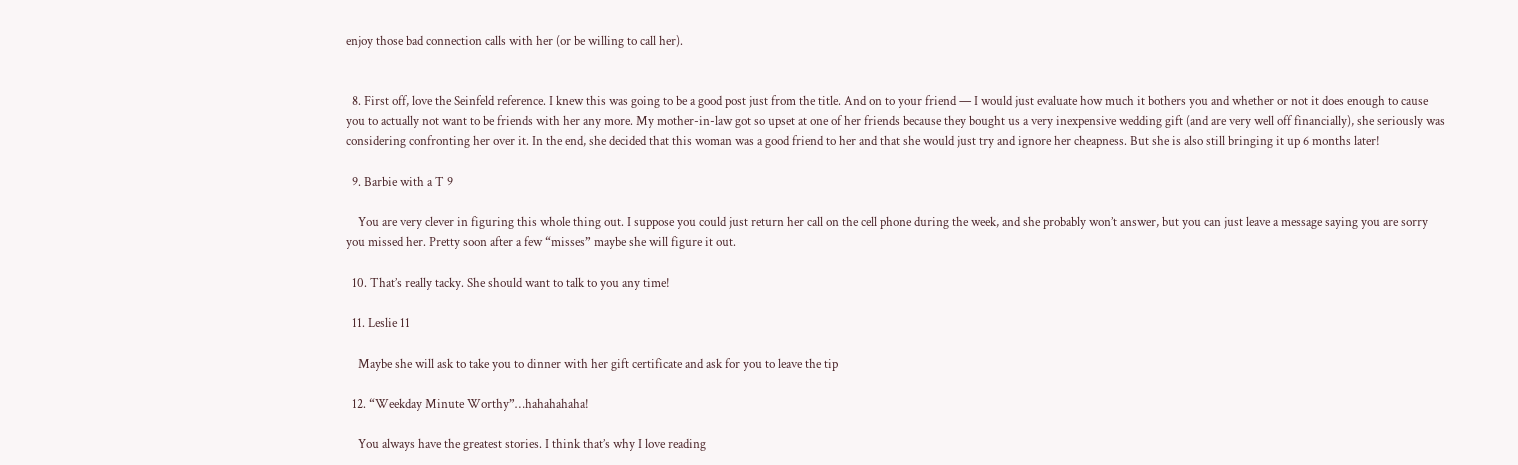enjoy those bad connection calls with her (or be willing to call her).


  8. First off, love the Seinfeld reference. I knew this was going to be a good post just from the title. And on to your friend — I would just evaluate how much it bothers you and whether or not it does enough to cause you to actually not want to be friends with her any more. My mother-in-law got so upset at one of her friends because they bought us a very inexpensive wedding gift (and are very well off financially), she seriously was considering confronting her over it. In the end, she decided that this woman was a good friend to her and that she would just try and ignore her cheapness. But she is also still bringing it up 6 months later!

  9. Barbie with a T 9

    You are very clever in figuring this whole thing out. I suppose you could just return her call on the cell phone during the week, and she probably won’t answer, but you can just leave a message saying you are sorry you missed her. Pretty soon after a few “misses” maybe she will figure it out.

  10. That’s really tacky. She should want to talk to you any time!

  11. Leslie 11

    Maybe she will ask to take you to dinner with her gift certificate and ask for you to leave the tip

  12. “Weekday Minute Worthy”…hahahahaha!

    You always have the greatest stories. I think that’s why I love reading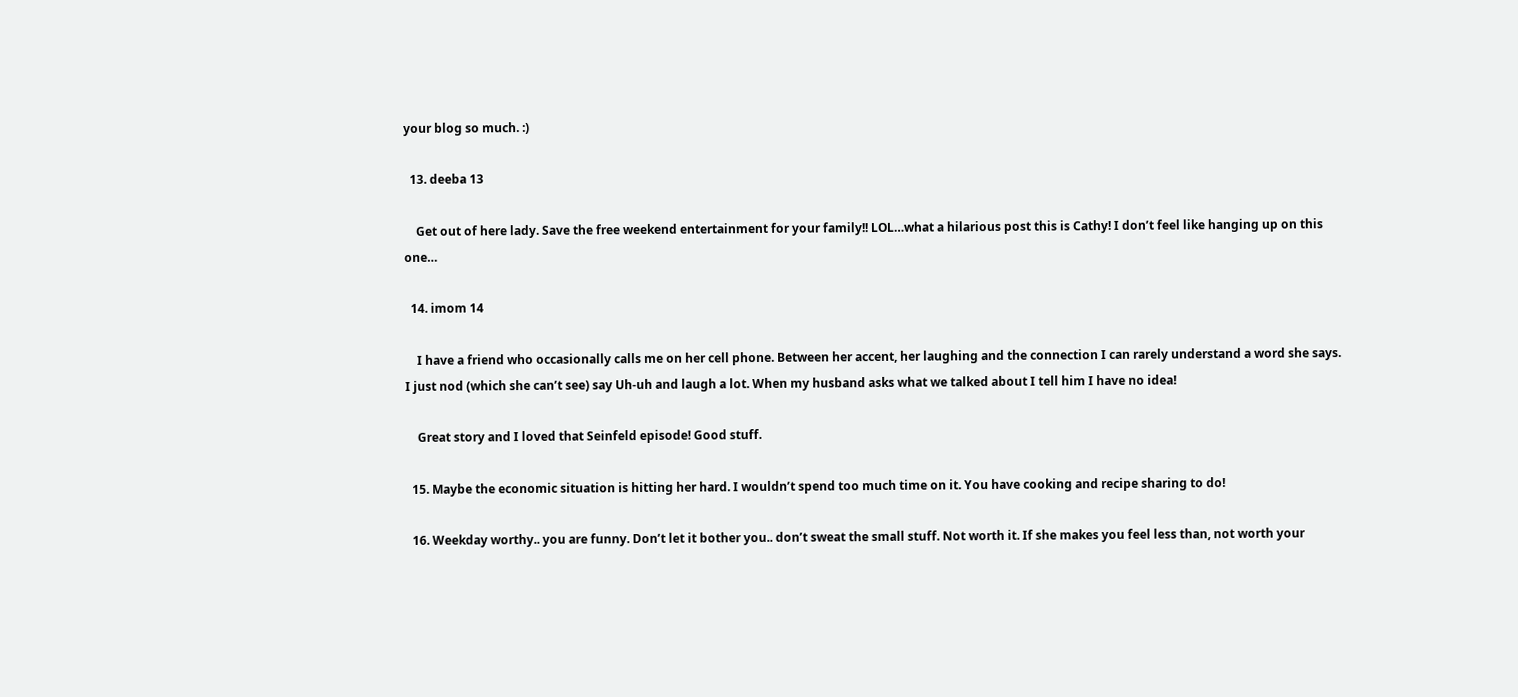your blog so much. :)

  13. deeba 13

    Get out of here lady. Save the free weekend entertainment for your family!! LOL…what a hilarious post this is Cathy! I don’t feel like hanging up on this one…

  14. imom 14

    I have a friend who occasionally calls me on her cell phone. Between her accent, her laughing and the connection I can rarely understand a word she says. I just nod (which she can’t see) say Uh-uh and laugh a lot. When my husband asks what we talked about I tell him I have no idea!

    Great story and I loved that Seinfeld episode! Good stuff.

  15. Maybe the economic situation is hitting her hard. I wouldn’t spend too much time on it. You have cooking and recipe sharing to do!

  16. Weekday worthy.. you are funny. Don’t let it bother you.. don’t sweat the small stuff. Not worth it. If she makes you feel less than, not worth your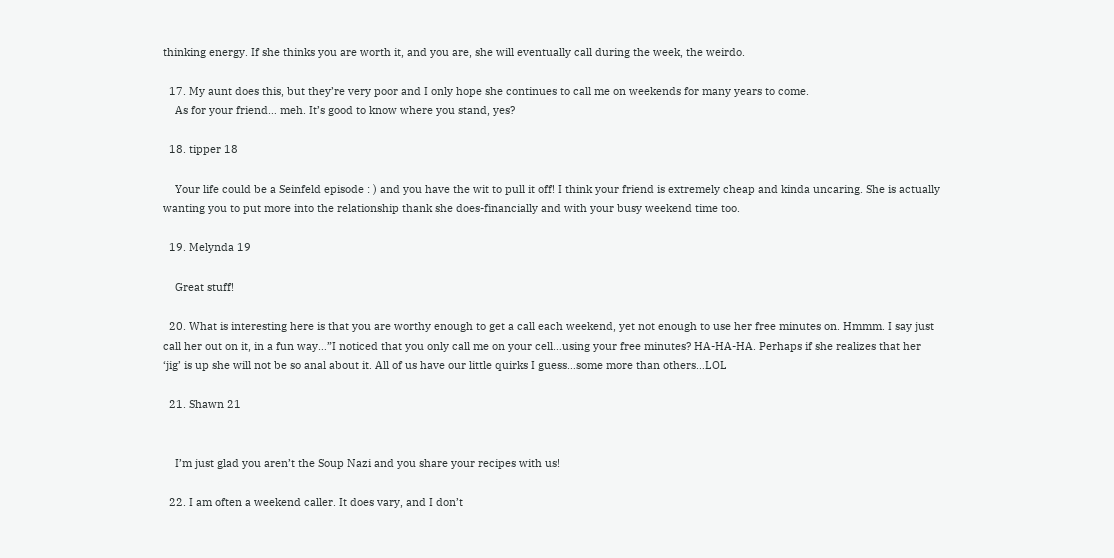thinking energy. If she thinks you are worth it, and you are, she will eventually call during the week, the weirdo.

  17. My aunt does this, but they’re very poor and I only hope she continues to call me on weekends for many years to come.
    As for your friend… meh. It’s good to know where you stand, yes?

  18. tipper 18

    Your life could be a Seinfeld episode : ) and you have the wit to pull it off! I think your friend is extremely cheap and kinda uncaring. She is actually wanting you to put more into the relationship thank she does-financially and with your busy weekend time too.

  19. Melynda 19

    Great stuff!

  20. What is interesting here is that you are worthy enough to get a call each weekend, yet not enough to use her free minutes on. Hmmm. I say just call her out on it, in a fun way…”I noticed that you only call me on your cell…using your free minutes? HA-HA-HA. Perhaps if she realizes that her ‘jig’ is up she will not be so anal about it. All of us have our little quirks I guess…some more than others…LOL

  21. Shawn 21


    I’m just glad you aren’t the Soup Nazi and you share your recipes with us!

  22. I am often a weekend caller. It does vary, and I don’t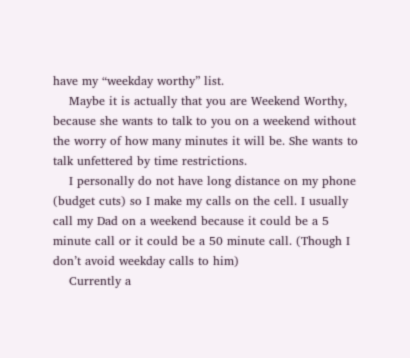have my “weekday worthy” list.
    Maybe it is actually that you are Weekend Worthy, because she wants to talk to you on a weekend without the worry of how many minutes it will be. She wants to talk unfettered by time restrictions.
    I personally do not have long distance on my phone (budget cuts) so I make my calls on the cell. I usually call my Dad on a weekend because it could be a 5 minute call or it could be a 50 minute call. (Though I don’t avoid weekday calls to him)
    Currently a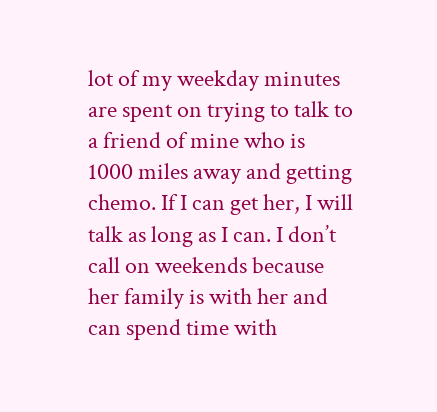lot of my weekday minutes are spent on trying to talk to a friend of mine who is 1000 miles away and getting chemo. If I can get her, I will talk as long as I can. I don’t call on weekends because her family is with her and can spend time with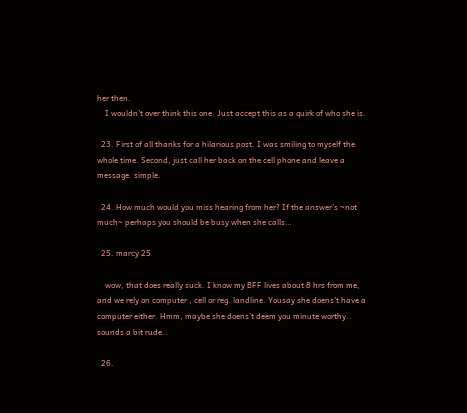her then.
    I wouldn’t over think this one. Just accept this as a quirk of who she is.

  23. First of all thanks for a hilarious post. I was smiling to myself the whole time. Second, just call her back on the cell phone and leave a message. simple.

  24. How much would you miss hearing from her? If the answer’s ~not much~ perhaps you should be busy when she calls…

  25. marcy 25

    wow, that does really suck. I know my BFF lives about 8 hrs from me, and we rely on computer , cell or reg. landline. Yousay she doens’t have a computer either. Hmm, maybe she doens’t deem you minute worthy.. sounds a bit rude..

  26.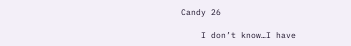Candy 26

    I don’t know…I have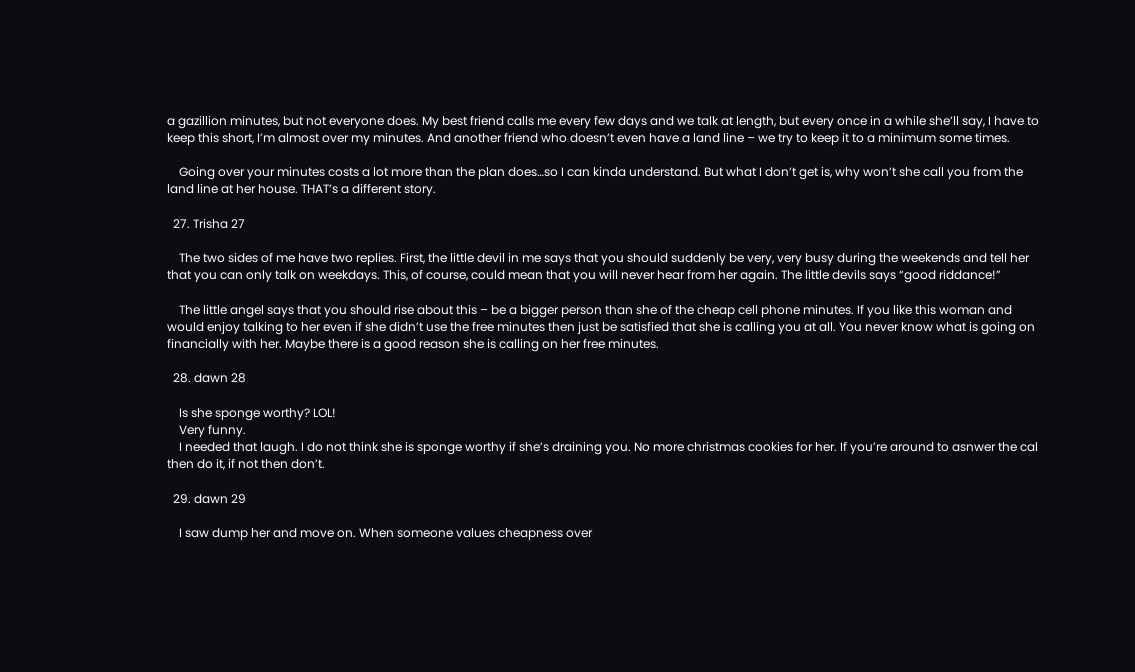a gazillion minutes, but not everyone does. My best friend calls me every few days and we talk at length, but every once in a while she’ll say, I have to keep this short, I’m almost over my minutes. And another friend who doesn’t even have a land line – we try to keep it to a minimum some times.

    Going over your minutes costs a lot more than the plan does…so I can kinda understand. But what I don’t get is, why won’t she call you from the land line at her house. THAT’s a different story.

  27. Trisha 27

    The two sides of me have two replies. First, the little devil in me says that you should suddenly be very, very busy during the weekends and tell her that you can only talk on weekdays. This, of course, could mean that you will never hear from her again. The little devils says “good riddance!”

    The little angel says that you should rise about this – be a bigger person than she of the cheap cell phone minutes. If you like this woman and would enjoy talking to her even if she didn’t use the free minutes then just be satisfied that she is calling you at all. You never know what is going on financially with her. Maybe there is a good reason she is calling on her free minutes.

  28. dawn 28

    Is she sponge worthy? LOL!
    Very funny.
    I needed that laugh. I do not think she is sponge worthy if she’s draining you. No more christmas cookies for her. If you’re around to asnwer the cal then do it, if not then don’t.

  29. dawn 29

    I saw dump her and move on. When someone values cheapness over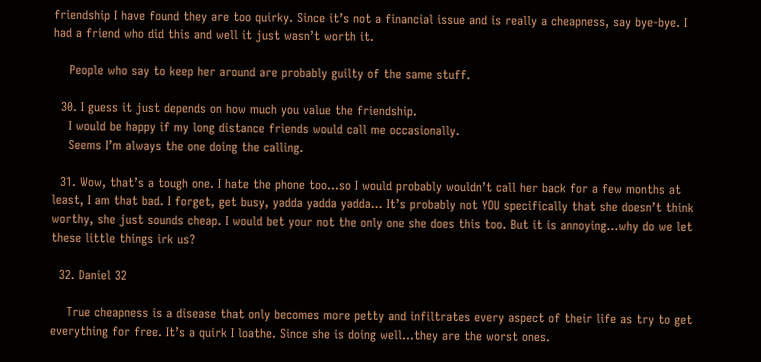friendship I have found they are too quirky. Since it’s not a financial issue and is really a cheapness, say bye-bye. I had a friend who did this and well it just wasn’t worth it.

    People who say to keep her around are probably guilty of the same stuff.

  30. I guess it just depends on how much you value the friendship.
    I would be happy if my long distance friends would call me occasionally.
    Seems I’m always the one doing the calling.

  31. Wow, that’s a tough one. I hate the phone too…so I would probably wouldn’t call her back for a few months at least, I am that bad. I forget, get busy, yadda yadda yadda… It’s probably not YOU specifically that she doesn’t think worthy, she just sounds cheap. I would bet your not the only one she does this too. But it is annoying…why do we let these little things irk us?

  32. Daniel 32

    True cheapness is a disease that only becomes more petty and infiltrates every aspect of their life as try to get everything for free. It’s a quirk I loathe. Since she is doing well…they are the worst ones.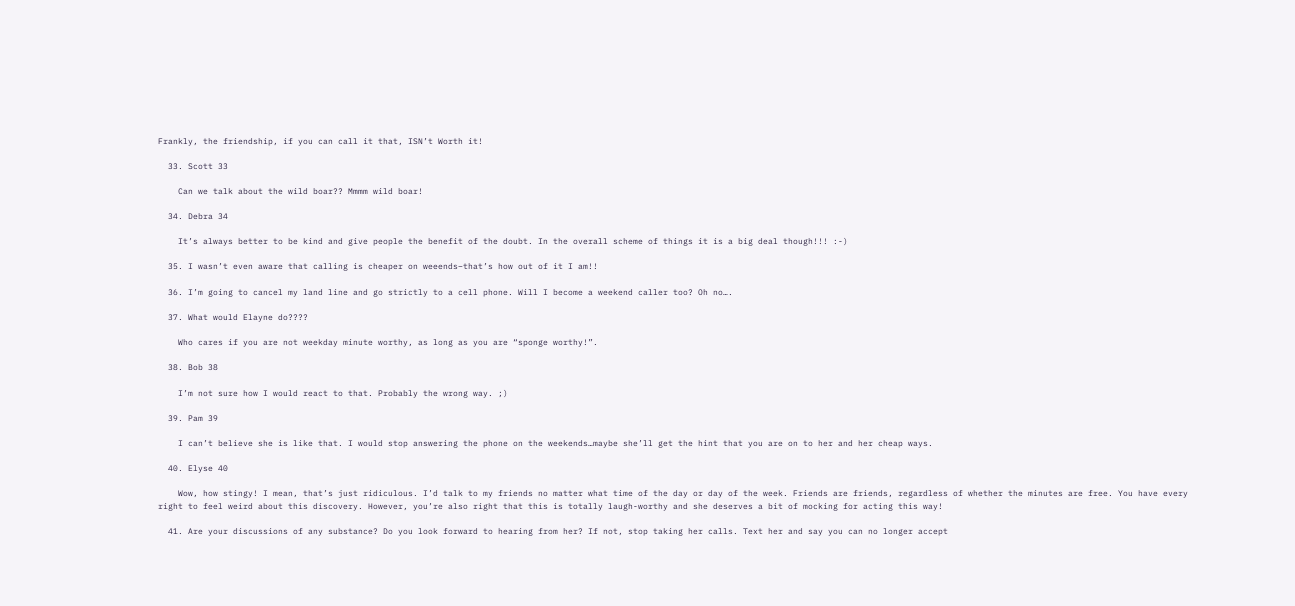Frankly, the friendship, if you can call it that, ISN’t Worth it!

  33. Scott 33

    Can we talk about the wild boar?? Mmmm wild boar!

  34. Debra 34

    It’s always better to be kind and give people the benefit of the doubt. In the overall scheme of things it is a big deal though!!! :-)

  35. I wasn’t even aware that calling is cheaper on weeends–that’s how out of it I am!!

  36. I’m going to cancel my land line and go strictly to a cell phone. Will I become a weekend caller too? Oh no….

  37. What would Elayne do????

    Who cares if you are not weekday minute worthy, as long as you are “sponge worthy!”.

  38. Bob 38

    I’m not sure how I would react to that. Probably the wrong way. ;)

  39. Pam 39

    I can’t believe she is like that. I would stop answering the phone on the weekends…maybe she’ll get the hint that you are on to her and her cheap ways.

  40. Elyse 40

    Wow, how stingy! I mean, that’s just ridiculous. I’d talk to my friends no matter what time of the day or day of the week. Friends are friends, regardless of whether the minutes are free. You have every right to feel weird about this discovery. However, you’re also right that this is totally laugh-worthy and she deserves a bit of mocking for acting this way!

  41. Are your discussions of any substance? Do you look forward to hearing from her? If not, stop taking her calls. Text her and say you can no longer accept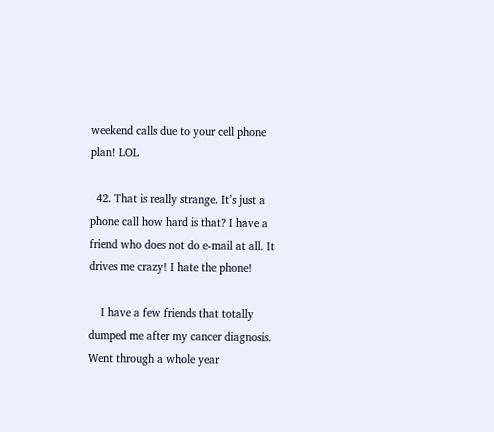weekend calls due to your cell phone plan! LOL

  42. That is really strange. It’s just a phone call how hard is that? I have a friend who does not do e-mail at all. It drives me crazy! I hate the phone!

    I have a few friends that totally dumped me after my cancer diagnosis. Went through a whole year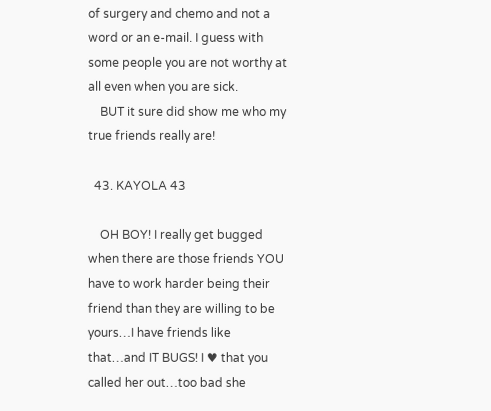of surgery and chemo and not a word or an e-mail. I guess with some people you are not worthy at all even when you are sick.
    BUT it sure did show me who my true friends really are!

  43. KAYOLA 43

    OH BOY! I really get bugged when there are those friends YOU have to work harder being their friend than they are willing to be yours…I have friends like that…and IT BUGS! I ♥ that you called her out…too bad she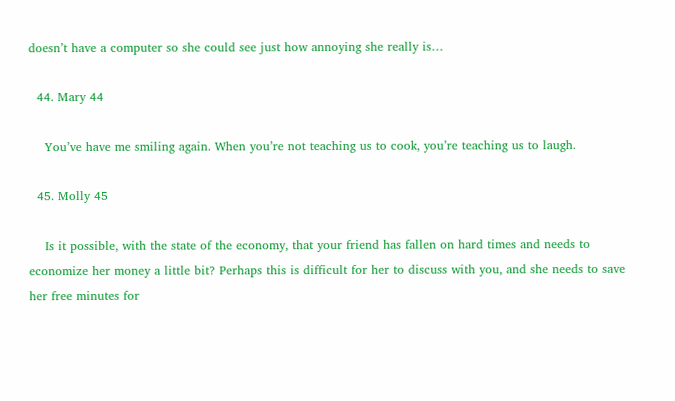doesn’t have a computer so she could see just how annoying she really is…

  44. Mary 44

    You’ve have me smiling again. When you’re not teaching us to cook, you’re teaching us to laugh.

  45. Molly 45

    Is it possible, with the state of the economy, that your friend has fallen on hard times and needs to economize her money a little bit? Perhaps this is difficult for her to discuss with you, and she needs to save her free minutes for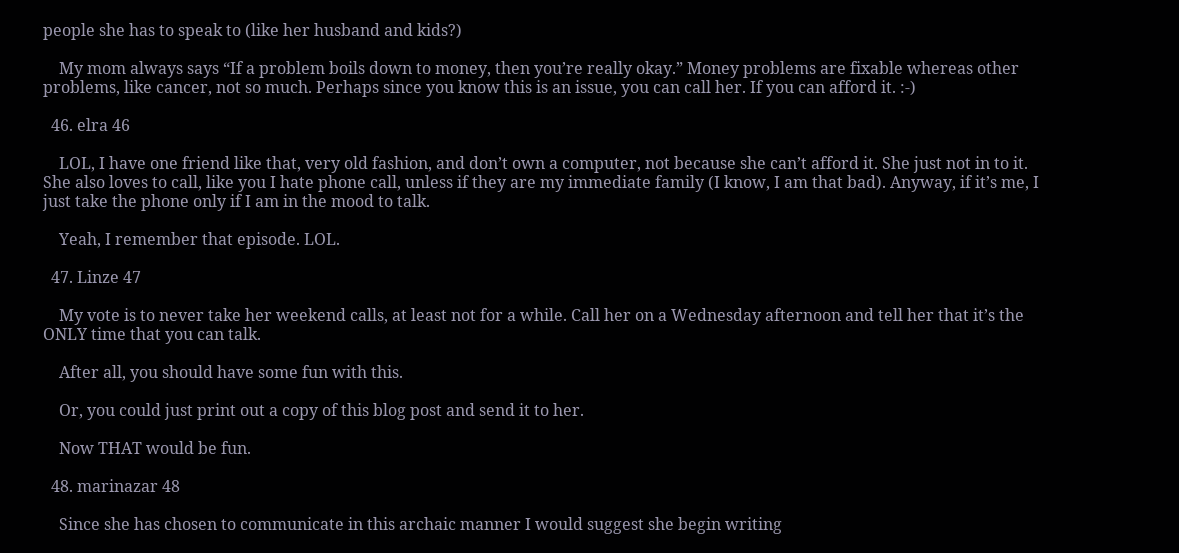people she has to speak to (like her husband and kids?)

    My mom always says “If a problem boils down to money, then you’re really okay.” Money problems are fixable whereas other problems, like cancer, not so much. Perhaps since you know this is an issue, you can call her. If you can afford it. :-)

  46. elra 46

    LOL, I have one friend like that, very old fashion, and don’t own a computer, not because she can’t afford it. She just not in to it. She also loves to call, like you I hate phone call, unless if they are my immediate family (I know, I am that bad). Anyway, if it’s me, I just take the phone only if I am in the mood to talk.

    Yeah, I remember that episode. LOL.

  47. Linze 47

    My vote is to never take her weekend calls, at least not for a while. Call her on a Wednesday afternoon and tell her that it’s the ONLY time that you can talk.

    After all, you should have some fun with this.

    Or, you could just print out a copy of this blog post and send it to her.

    Now THAT would be fun.

  48. marinazar 48

    Since she has chosen to communicate in this archaic manner I would suggest she begin writing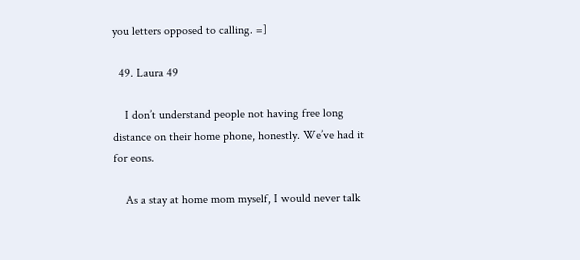you letters opposed to calling. =]

  49. Laura 49

    I don’t understand people not having free long distance on their home phone, honestly. We’ve had it for eons.

    As a stay at home mom myself, I would never talk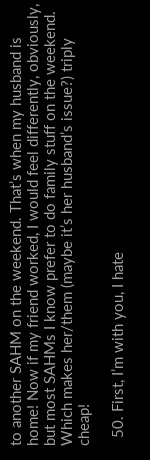to another SAHM on the weekend. That’s when my husband is home! Now if my friend worked, I would feel differently, obviously, but most SAHMs I know prefer to do family stuff on the weekend. Which makes her/them (maybe it’s her husband’s issue?) triply cheap!

  50. First, I’m with you, I hate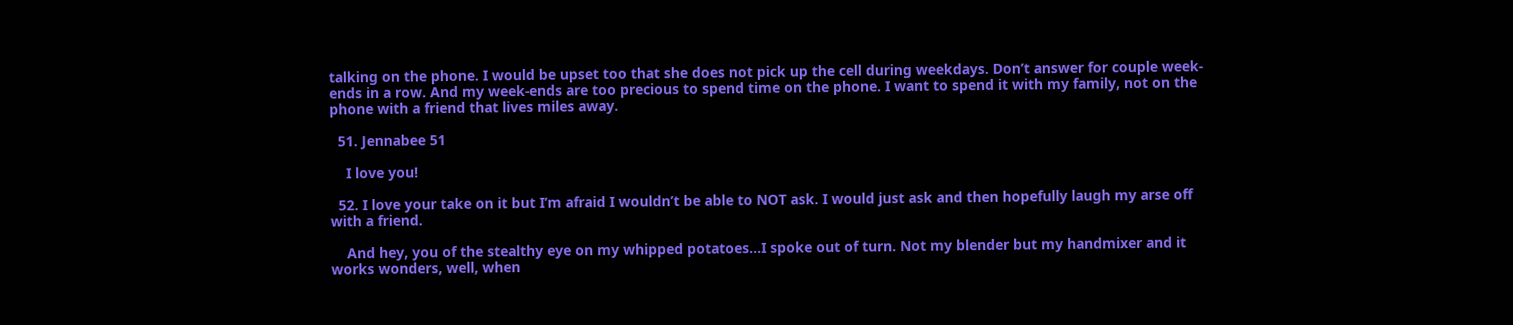talking on the phone. I would be upset too that she does not pick up the cell during weekdays. Don’t answer for couple week-ends in a row. And my week-ends are too precious to spend time on the phone. I want to spend it with my family, not on the phone with a friend that lives miles away.

  51. Jennabee 51

    I love you!

  52. I love your take on it but I’m afraid I wouldn’t be able to NOT ask. I would just ask and then hopefully laugh my arse off with a friend.

    And hey, you of the stealthy eye on my whipped potatoes…I spoke out of turn. Not my blender but my handmixer and it works wonders, well, when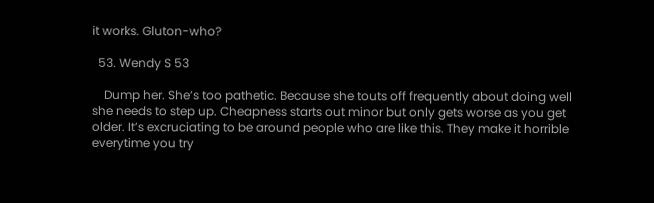it works. Gluton-who?

  53. Wendy S 53

    Dump her. She’s too pathetic. Because she touts off frequently about doing well she needs to step up. Cheapness starts out minor but only gets worse as you get older. It’s excruciating to be around people who are like this. They make it horrible everytime you try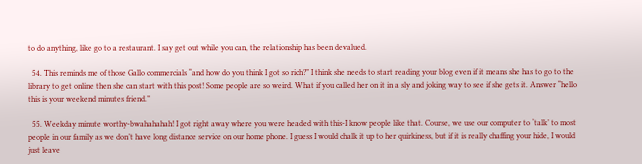to do anything, like go to a restaurant. I say get out while you can, the relationship has been devalued.

  54. This reminds me of those Gallo commercials “and how do you think I got so rich?” I think she needs to start reading your blog even if it means she has to go to the library to get online then she can start with this post! Some people are so weird. What if you called her on it in a sly and joking way to see if she gets it. Answer “hello this is your weekend minutes friend.”

  55. Weekday minute worthy-bwahahahah! I got right away where you were headed with this-I know people like that. Course, we use our computer to ‘talk’ to most people in our family as we don’t have long distance service on our home phone. I guess I would chalk it up to her quirkiness, but if it is really chaffing your hide, I would just leave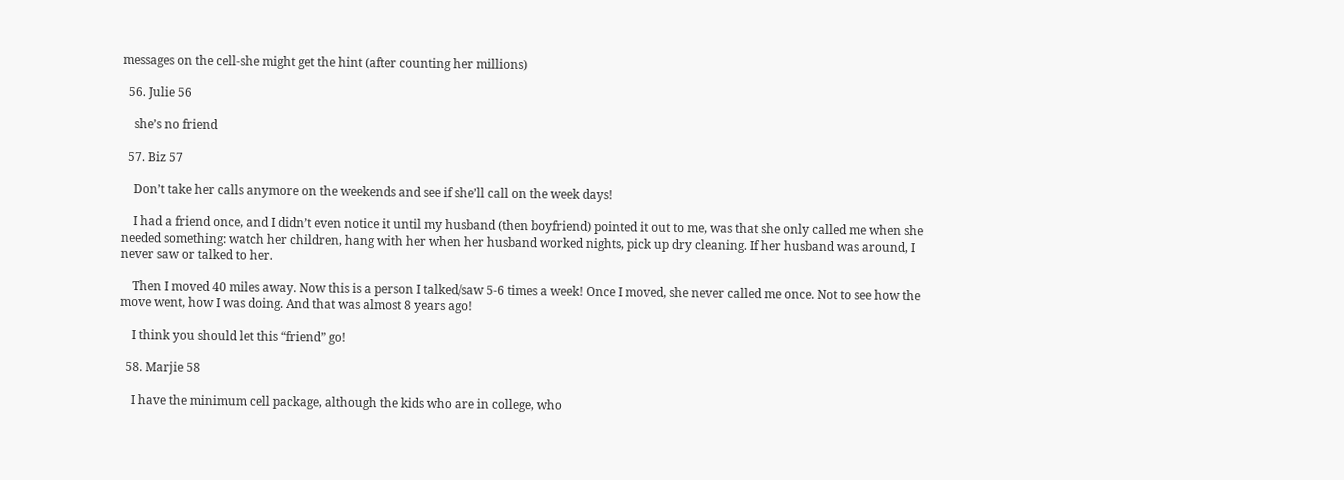messages on the cell-she might get the hint (after counting her millions)

  56. Julie 56

    she’s no friend

  57. Biz 57

    Don’t take her calls anymore on the weekends and see if she’ll call on the week days!

    I had a friend once, and I didn’t even notice it until my husband (then boyfriend) pointed it out to me, was that she only called me when she needed something: watch her children, hang with her when her husband worked nights, pick up dry cleaning. If her husband was around, I never saw or talked to her.

    Then I moved 40 miles away. Now this is a person I talked/saw 5-6 times a week! Once I moved, she never called me once. Not to see how the move went, how I was doing. And that was almost 8 years ago!

    I think you should let this “friend” go!

  58. Marjie 58

    I have the minimum cell package, although the kids who are in college, who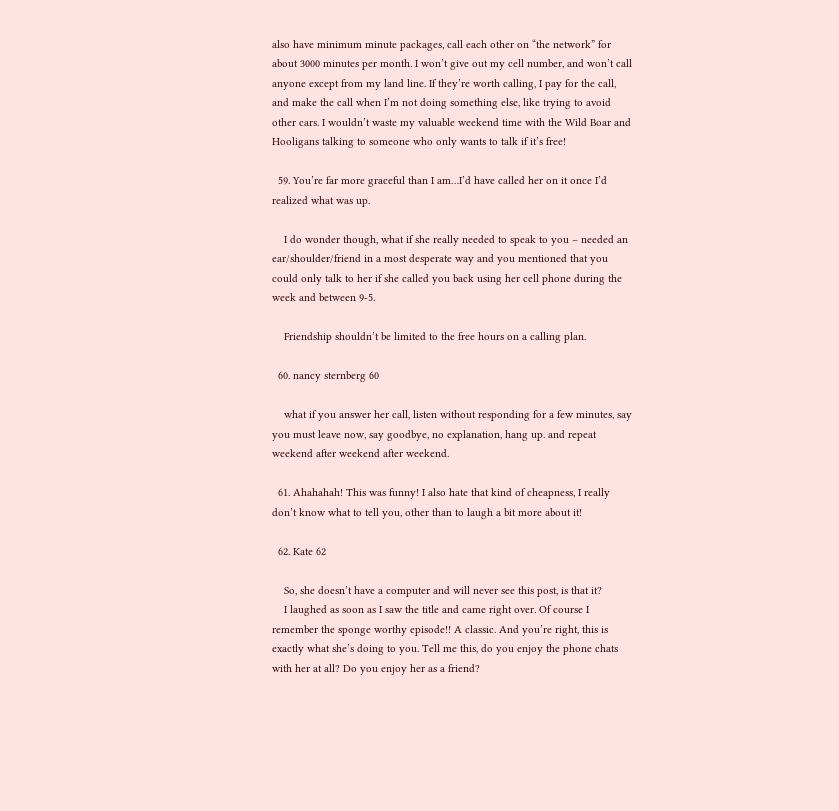also have minimum minute packages, call each other on “the network” for about 3000 minutes per month. I won’t give out my cell number, and won’t call anyone except from my land line. If they’re worth calling, I pay for the call, and make the call when I’m not doing something else, like trying to avoid other cars. I wouldn’t waste my valuable weekend time with the Wild Boar and Hooligans talking to someone who only wants to talk if it’s free!

  59. You’re far more graceful than I am…I’d have called her on it once I’d realized what was up.

    I do wonder though, what if she really needed to speak to you – needed an ear/shoulder/friend in a most desperate way and you mentioned that you could only talk to her if she called you back using her cell phone during the week and between 9-5.

    Friendship shouldn’t be limited to the free hours on a calling plan.

  60. nancy sternberg 60

    what if you answer her call, listen without responding for a few minutes, say you must leave now, say goodbye, no explanation, hang up. and repeat weekend after weekend after weekend.

  61. Ahahahah! This was funny! I also hate that kind of cheapness, I really don’t know what to tell you, other than to laugh a bit more about it!

  62. Kate 62

    So, she doesn’t have a computer and will never see this post, is that it?
    I laughed as soon as I saw the title and came right over. Of course I remember the sponge worthy episode!! A classic. And you’re right, this is exactly what she’s doing to you. Tell me this, do you enjoy the phone chats with her at all? Do you enjoy her as a friend?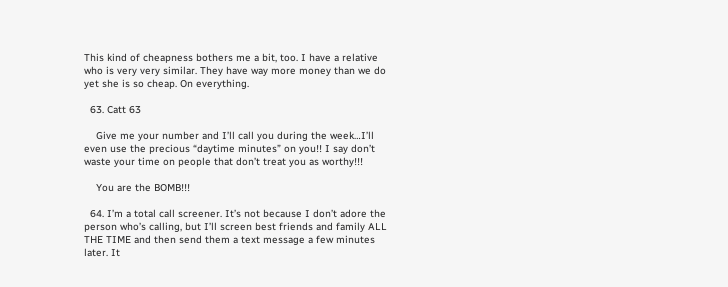This kind of cheapness bothers me a bit, too. I have a relative who is very very similar. They have way more money than we do yet she is so cheap. On everything.

  63. Catt 63

    Give me your number and I’ll call you during the week…I’ll even use the precious “daytime minutes” on you!! I say don’t waste your time on people that don’t treat you as worthy!!!

    You are the BOMB!!!

  64. I’m a total call screener. It’s not because I don’t adore the person who’s calling, but I’ll screen best friends and family ALL THE TIME and then send them a text message a few minutes later. It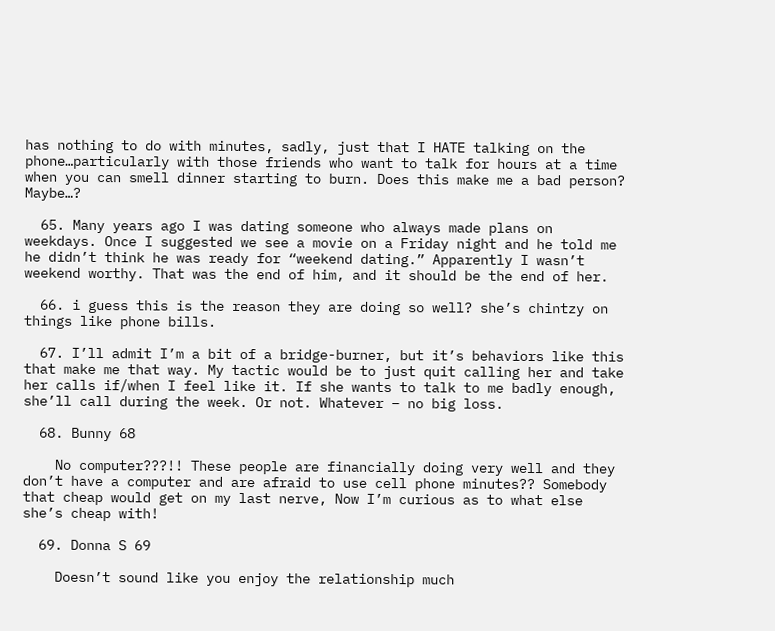has nothing to do with minutes, sadly, just that I HATE talking on the phone…particularly with those friends who want to talk for hours at a time when you can smell dinner starting to burn. Does this make me a bad person? Maybe…?

  65. Many years ago I was dating someone who always made plans on weekdays. Once I suggested we see a movie on a Friday night and he told me he didn’t think he was ready for “weekend dating.” Apparently I wasn’t weekend worthy. That was the end of him, and it should be the end of her.

  66. i guess this is the reason they are doing so well? she’s chintzy on things like phone bills.

  67. I’ll admit I’m a bit of a bridge-burner, but it’s behaviors like this that make me that way. My tactic would be to just quit calling her and take her calls if/when I feel like it. If she wants to talk to me badly enough, she’ll call during the week. Or not. Whatever – no big loss.

  68. Bunny 68

    No computer???!! These people are financially doing very well and they don’t have a computer and are afraid to use cell phone minutes?? Somebody that cheap would get on my last nerve, Now I’m curious as to what else she’s cheap with!

  69. Donna S 69

    Doesn’t sound like you enjoy the relationship much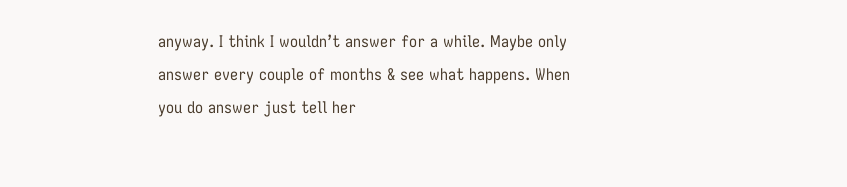anyway. I think I wouldn’t answer for a while. Maybe only answer every couple of months & see what happens. When you do answer just tell her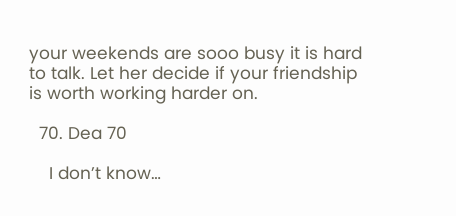your weekends are sooo busy it is hard to talk. Let her decide if your friendship is worth working harder on.

  70. Dea 70

    I don’t know…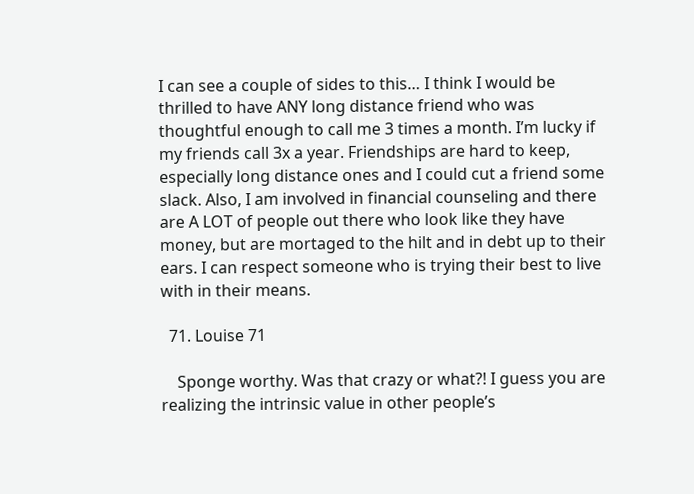I can see a couple of sides to this… I think I would be thrilled to have ANY long distance friend who was thoughtful enough to call me 3 times a month. I’m lucky if my friends call 3x a year. Friendships are hard to keep, especially long distance ones and I could cut a friend some slack. Also, I am involved in financial counseling and there are A LOT of people out there who look like they have money, but are mortaged to the hilt and in debt up to their ears. I can respect someone who is trying their best to live with in their means.

  71. Louise 71

    Sponge worthy. Was that crazy or what?! I guess you are realizing the intrinsic value in other people’s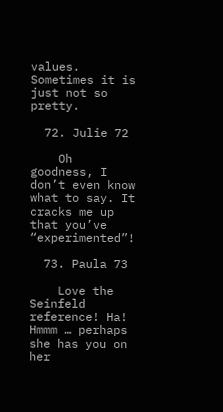values. Sometimes it is just not so pretty.

  72. Julie 72

    Oh goodness, I don’t even know what to say. It cracks me up that you’ve “experimented”!

  73. Paula 73

    Love the Seinfeld reference! Ha! Hmmm … perhaps she has you on her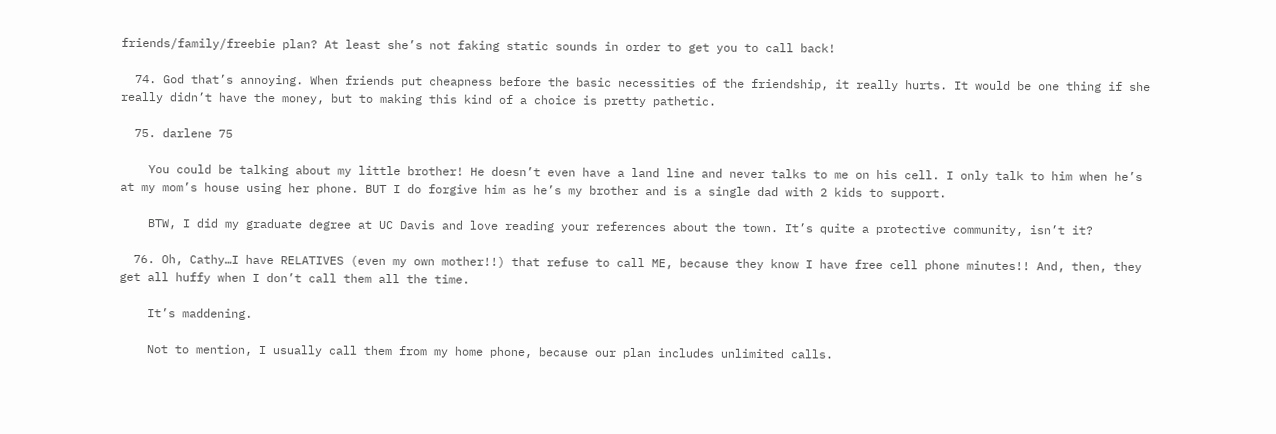friends/family/freebie plan? At least she’s not faking static sounds in order to get you to call back!

  74. God that’s annoying. When friends put cheapness before the basic necessities of the friendship, it really hurts. It would be one thing if she really didn’t have the money, but to making this kind of a choice is pretty pathetic.

  75. darlene 75

    You could be talking about my little brother! He doesn’t even have a land line and never talks to me on his cell. I only talk to him when he’s at my mom’s house using her phone. BUT I do forgive him as he’s my brother and is a single dad with 2 kids to support.

    BTW, I did my graduate degree at UC Davis and love reading your references about the town. It’s quite a protective community, isn’t it?

  76. Oh, Cathy…I have RELATIVES (even my own mother!!) that refuse to call ME, because they know I have free cell phone minutes!! And, then, they get all huffy when I don’t call them all the time.

    It’s maddening.

    Not to mention, I usually call them from my home phone, because our plan includes unlimited calls.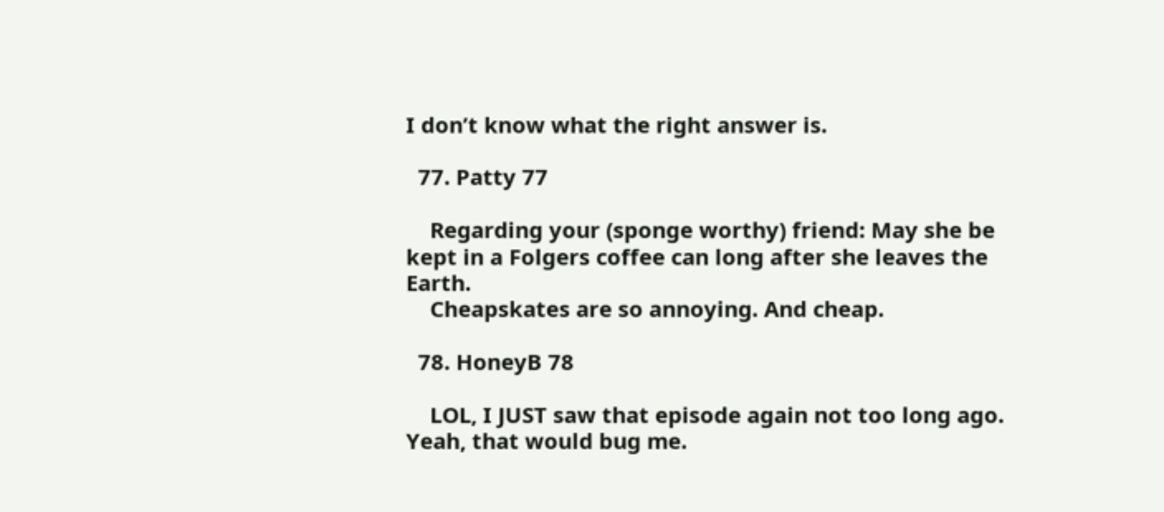I don’t know what the right answer is.

  77. Patty 77

    Regarding your (sponge worthy) friend: May she be kept in a Folgers coffee can long after she leaves the Earth.
    Cheapskates are so annoying. And cheap.

  78. HoneyB 78

    LOL, I JUST saw that episode again not too long ago. Yeah, that would bug me.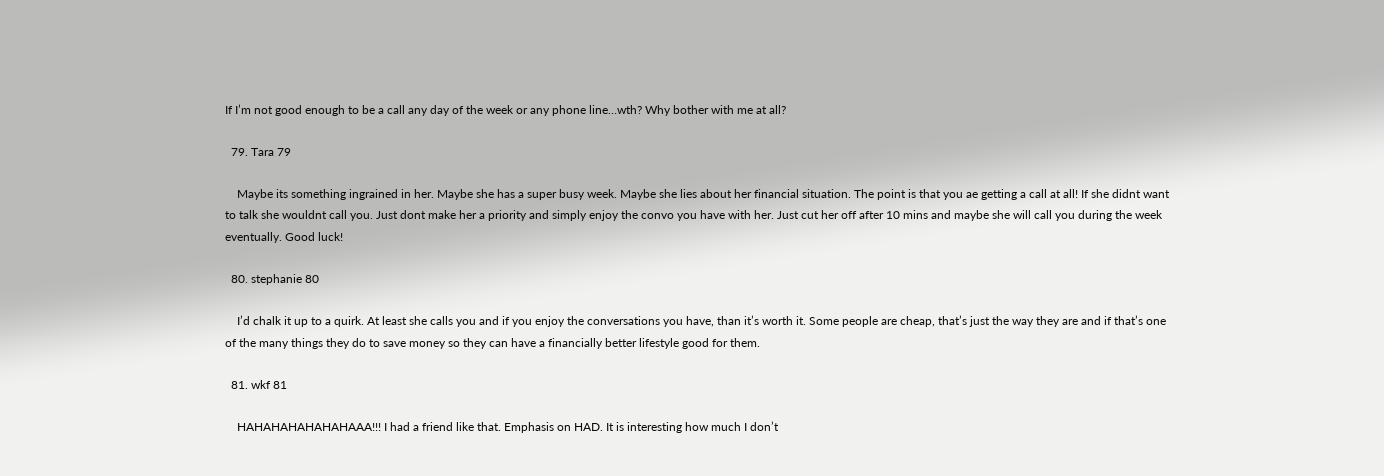If I’m not good enough to be a call any day of the week or any phone line…wth? Why bother with me at all?

  79. Tara 79

    Maybe its something ingrained in her. Maybe she has a super busy week. Maybe she lies about her financial situation. The point is that you ae getting a call at all! If she didnt want to talk she wouldnt call you. Just dont make her a priority and simply enjoy the convo you have with her. Just cut her off after 10 mins and maybe she will call you during the week eventually. Good luck!

  80. stephanie 80

    I’d chalk it up to a quirk. At least she calls you and if you enjoy the conversations you have, than it’s worth it. Some people are cheap, that’s just the way they are and if that’s one of the many things they do to save money so they can have a financially better lifestyle good for them.

  81. wkf 81

    HAHAHAHAHAHAHAAA!!! I had a friend like that. Emphasis on HAD. It is interesting how much I don’t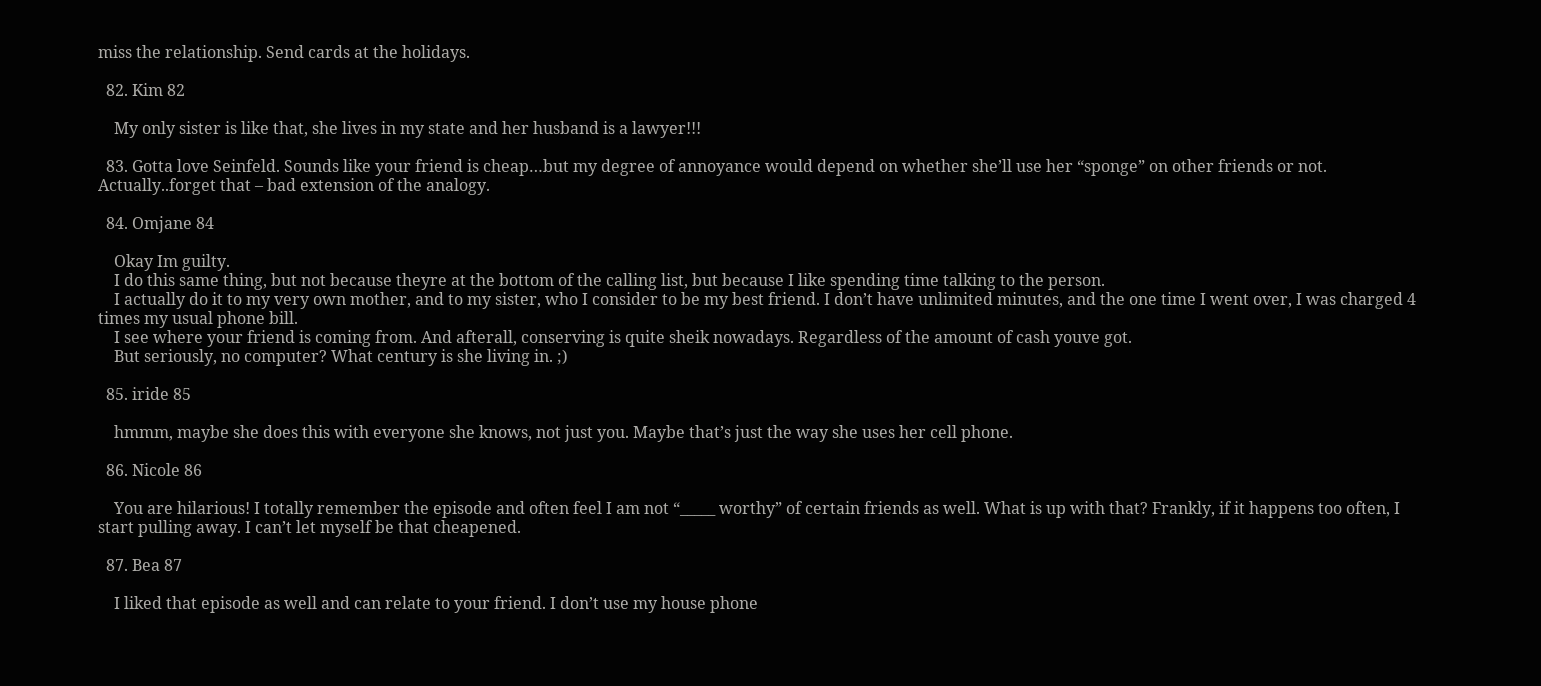miss the relationship. Send cards at the holidays.

  82. Kim 82

    My only sister is like that, she lives in my state and her husband is a lawyer!!!

  83. Gotta love Seinfeld. Sounds like your friend is cheap…but my degree of annoyance would depend on whether she’ll use her “sponge” on other friends or not. Actually..forget that – bad extension of the analogy.

  84. Omjane 84

    Okay Im guilty.
    I do this same thing, but not because theyre at the bottom of the calling list, but because I like spending time talking to the person.
    I actually do it to my very own mother, and to my sister, who I consider to be my best friend. I don’t have unlimited minutes, and the one time I went over, I was charged 4 times my usual phone bill.
    I see where your friend is coming from. And afterall, conserving is quite sheik nowadays. Regardless of the amount of cash youve got.
    But seriously, no computer? What century is she living in. ;)

  85. iride 85

    hmmm, maybe she does this with everyone she knows, not just you. Maybe that’s just the way she uses her cell phone.

  86. Nicole 86

    You are hilarious! I totally remember the episode and often feel I am not “_____ worthy” of certain friends as well. What is up with that? Frankly, if it happens too often, I start pulling away. I can’t let myself be that cheapened.

  87. Bea 87

    I liked that episode as well and can relate to your friend. I don’t use my house phone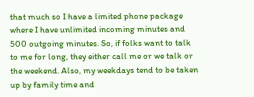that much so I have a limited phone package where I have unlimited incoming minutes and 500 outgoing minutes. So, if folks want to talk to me for long, they either call me or we talk or the weekend. Also, my weekdays tend to be taken up by family time and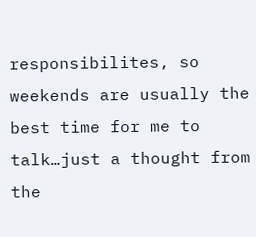responsibilites, so weekends are usually the best time for me to talk…just a thought from the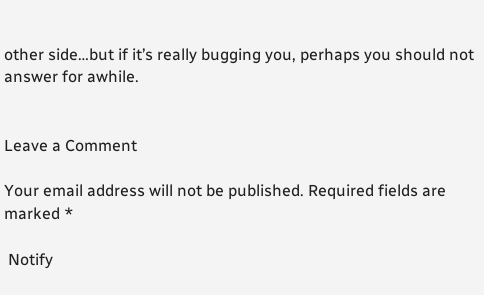other side…but if it’s really bugging you, perhaps you should not answer for awhile.


Leave a Comment

Your email address will not be published. Required fields are marked *

 Notify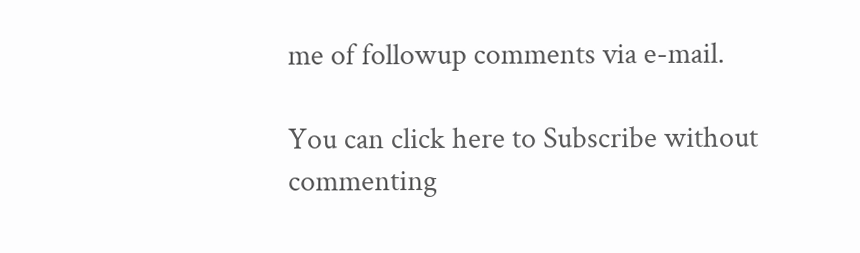me of followup comments via e-mail.

You can click here to Subscribe without commenting